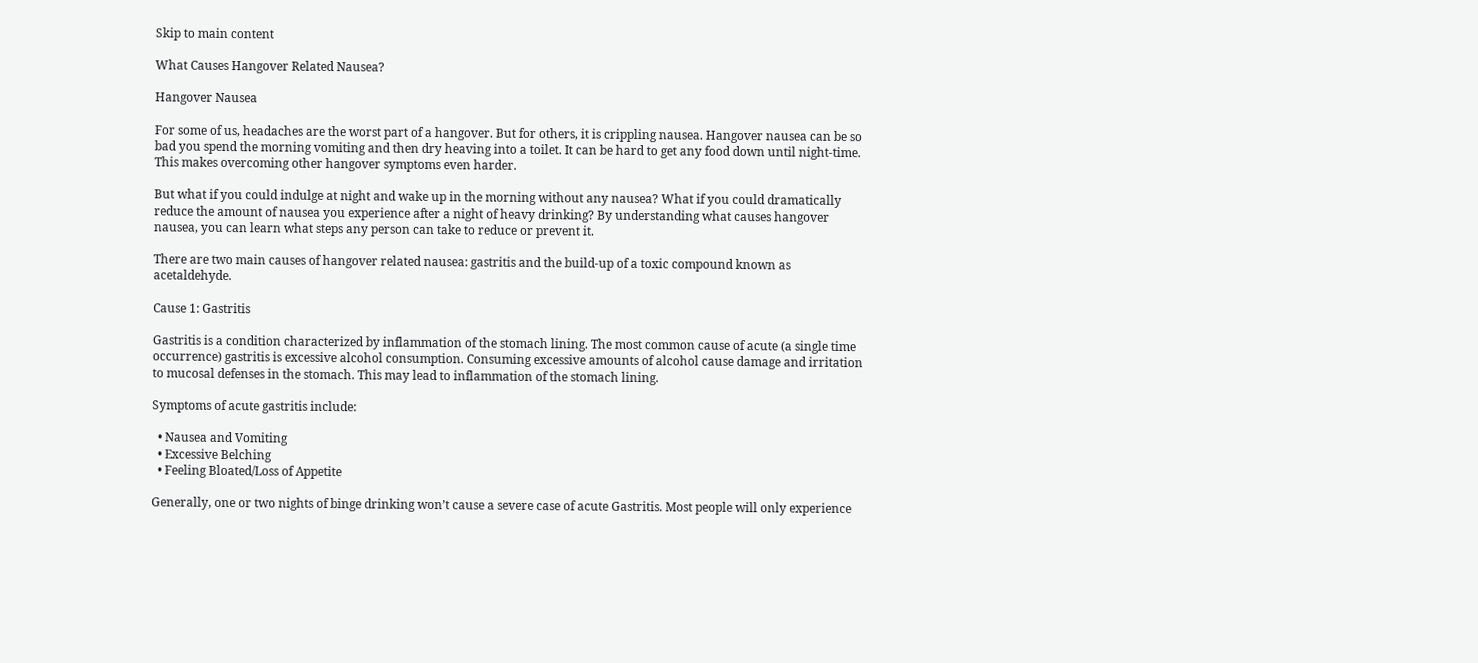Skip to main content

What Causes Hangover Related Nausea?

Hangover Nausea

For some of us, headaches are the worst part of a hangover. But for others, it is crippling nausea. Hangover nausea can be so bad you spend the morning vomiting and then dry heaving into a toilet. It can be hard to get any food down until night-time. This makes overcoming other hangover symptoms even harder.

But what if you could indulge at night and wake up in the morning without any nausea? What if you could dramatically reduce the amount of nausea you experience after a night of heavy drinking? By understanding what causes hangover nausea, you can learn what steps any person can take to reduce or prevent it.

There are two main causes of hangover related nausea: gastritis and the build-up of a toxic compound known as acetaldehyde.

Cause 1: Gastritis

Gastritis is a condition characterized by inflammation of the stomach lining. The most common cause of acute (a single time occurrence) gastritis is excessive alcohol consumption. Consuming excessive amounts of alcohol cause damage and irritation to mucosal defenses in the stomach. This may lead to inflammation of the stomach lining.

Symptoms of acute gastritis include:

  • Nausea and Vomiting
  • Excessive Belching
  • Feeling Bloated/Loss of Appetite

Generally, one or two nights of binge drinking won’t cause a severe case of acute Gastritis. Most people will only experience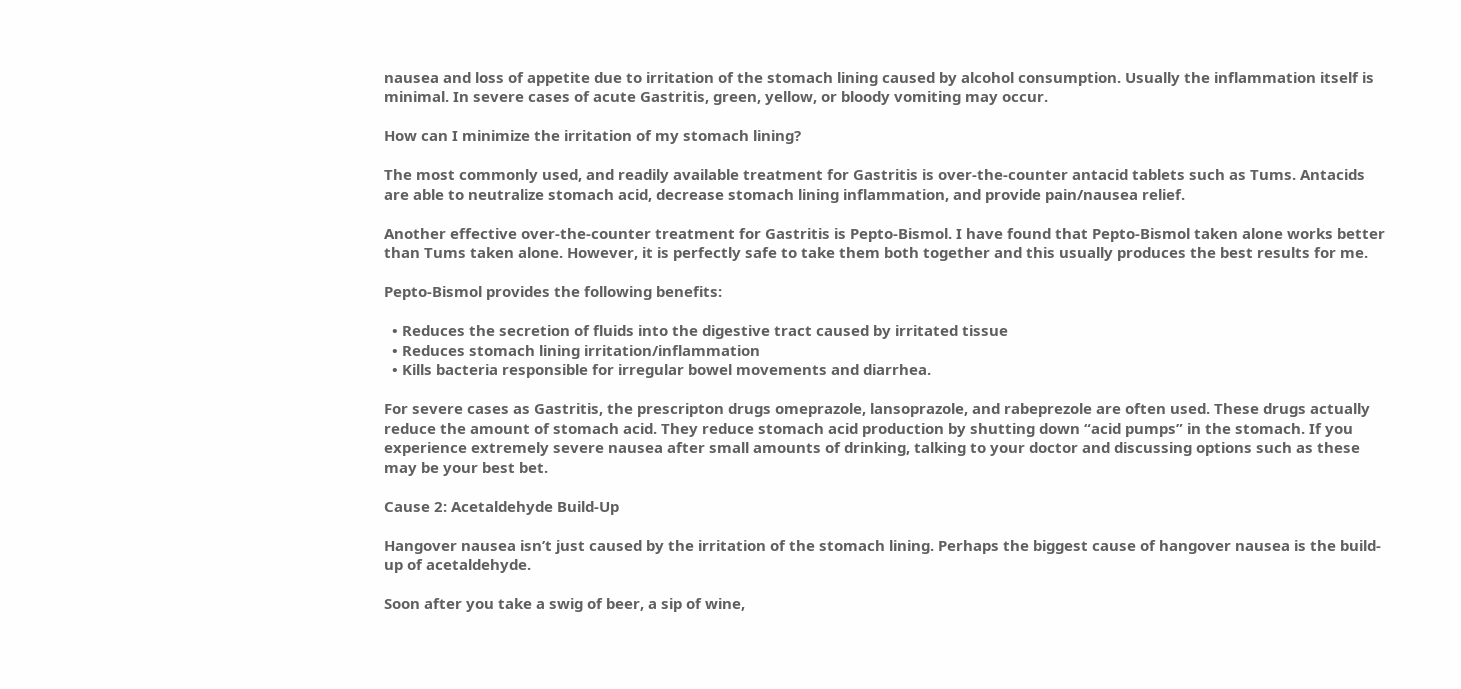nausea and loss of appetite due to irritation of the stomach lining caused by alcohol consumption. Usually the inflammation itself is minimal. In severe cases of acute Gastritis, green, yellow, or bloody vomiting may occur.

How can I minimize the irritation of my stomach lining?

The most commonly used, and readily available treatment for Gastritis is over-the-counter antacid tablets such as Tums. Antacids are able to neutralize stomach acid, decrease stomach lining inflammation, and provide pain/nausea relief.

Another effective over-the-counter treatment for Gastritis is Pepto-Bismol. I have found that Pepto-Bismol taken alone works better than Tums taken alone. However, it is perfectly safe to take them both together and this usually produces the best results for me.

Pepto-Bismol provides the following benefits:

  • Reduces the secretion of fluids into the digestive tract caused by irritated tissue
  • Reduces stomach lining irritation/inflammation
  • Kills bacteria responsible for irregular bowel movements and diarrhea.

For severe cases as Gastritis, the prescripton drugs omeprazole, lansoprazole, and rabeprezole are often used. These drugs actually reduce the amount of stomach acid. They reduce stomach acid production by shutting down “acid pumps” in the stomach. If you experience extremely severe nausea after small amounts of drinking, talking to your doctor and discussing options such as these may be your best bet.

Cause 2: Acetaldehyde Build-Up

Hangover nausea isn’t just caused by the irritation of the stomach lining. Perhaps the biggest cause of hangover nausea is the build-up of acetaldehyde.

Soon after you take a swig of beer, a sip of wine,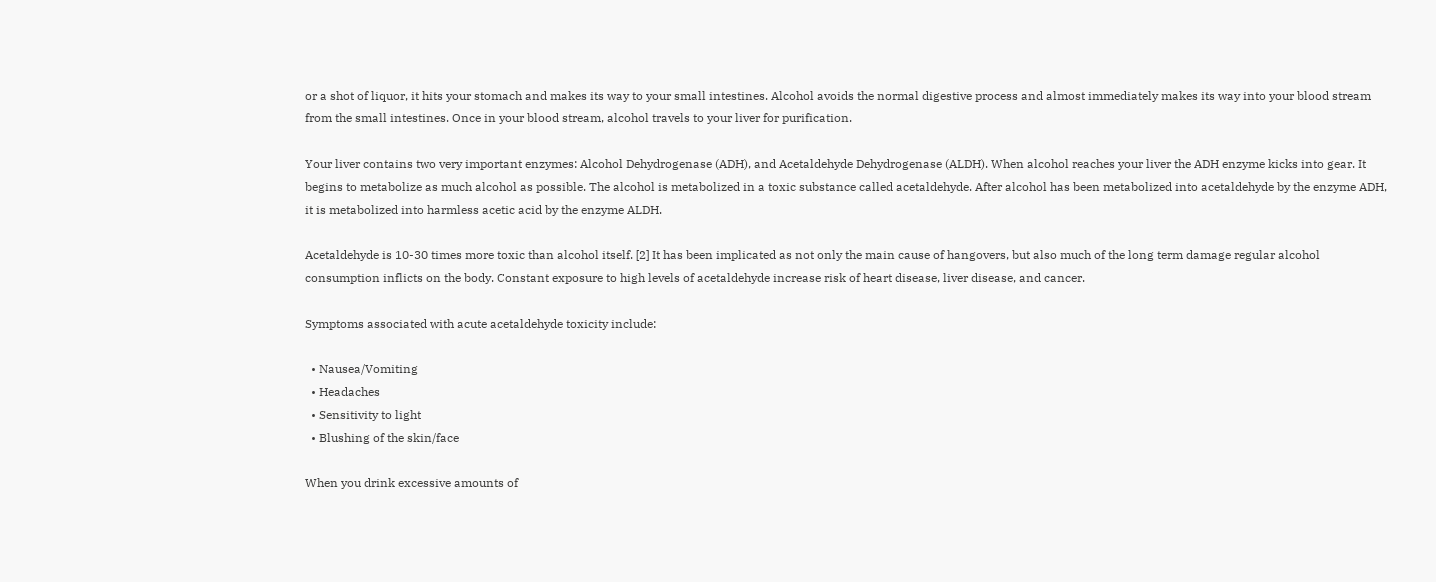or a shot of liquor, it hits your stomach and makes its way to your small intestines. Alcohol avoids the normal digestive process and almost immediately makes its way into your blood stream from the small intestines. Once in your blood stream, alcohol travels to your liver for purification.

Your liver contains two very important enzymes: Alcohol Dehydrogenase (ADH), and Acetaldehyde Dehydrogenase (ALDH). When alcohol reaches your liver the ADH enzyme kicks into gear. It begins to metabolize as much alcohol as possible. The alcohol is metabolized in a toxic substance called acetaldehyde. After alcohol has been metabolized into acetaldehyde by the enzyme ADH, it is metabolized into harmless acetic acid by the enzyme ALDH.

Acetaldehyde is 10-30 times more toxic than alcohol itself. [2] It has been implicated as not only the main cause of hangovers, but also much of the long term damage regular alcohol consumption inflicts on the body. Constant exposure to high levels of acetaldehyde increase risk of heart disease, liver disease, and cancer.

Symptoms associated with acute acetaldehyde toxicity include:

  • Nausea/Vomiting
  • Headaches
  • Sensitivity to light
  • Blushing of the skin/face

When you drink excessive amounts of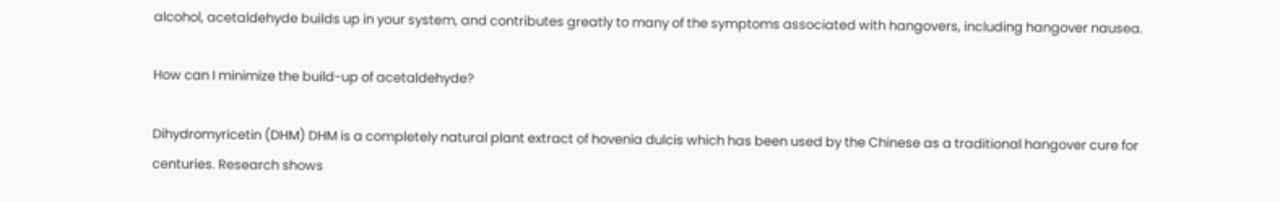alcohol, acetaldehyde builds up in your system, and contributes greatly to many of the symptoms associated with hangovers, including hangover nausea.

How can I minimize the build-up of acetaldehyde?

Dihydromyricetin (DHM) DHM is a completely natural plant extract of hovenia dulcis which has been used by the Chinese as a traditional hangover cure for centuries. Research shows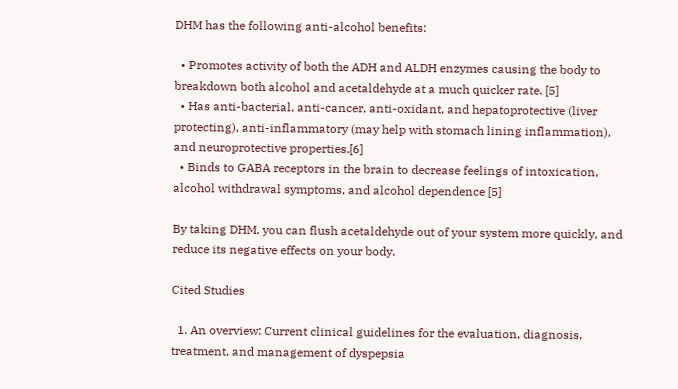DHM has the following anti-alcohol benefits:

  • Promotes activity of both the ADH and ALDH enzymes causing the body to breakdown both alcohol and acetaldehyde at a much quicker rate. [5]
  • Has anti-bacterial, anti-cancer, anti-oxidant, and hepatoprotective (liver protecting), anti-inflammatory (may help with stomach lining inflammation), and neuroprotective properties.[6]
  • Binds to GABA receptors in the brain to decrease feelings of intoxication, alcohol withdrawal symptoms, and alcohol dependence [5]

By taking DHM, you can flush acetaldehyde out of your system more quickly, and reduce its negative effects on your body.

Cited Studies

  1. An overview: Current clinical guidelines for the evaluation, diagnosis, treatment, and management of dyspepsia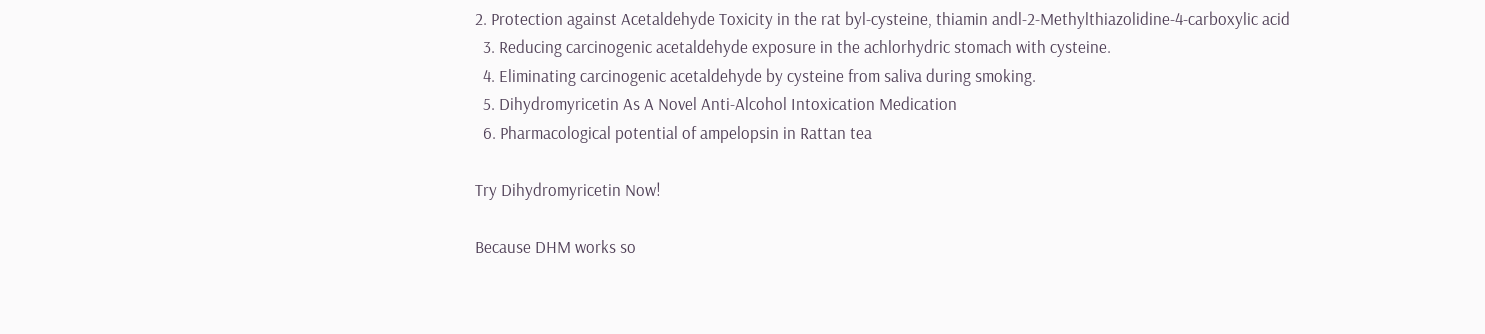2. Protection against Acetaldehyde Toxicity in the rat byl-cysteine, thiamin andl-2-Methylthiazolidine-4-carboxylic acid
  3. Reducing carcinogenic acetaldehyde exposure in the achlorhydric stomach with cysteine.
  4. Eliminating carcinogenic acetaldehyde by cysteine from saliva during smoking.
  5. Dihydromyricetin As A Novel Anti-Alcohol Intoxication Medication
  6. Pharmacological potential of ampelopsin in Rattan tea

Try Dihydromyricetin Now!

Because DHM works so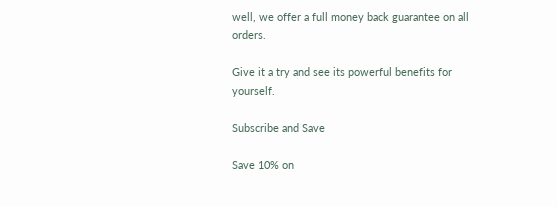well, we offer a full money back guarantee on all orders.

Give it a try and see its powerful benefits for yourself.

Subscribe and Save

Save 10% on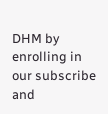DHM by enrolling in our subscribe and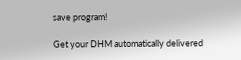save program!

Get your DHM automatically delivered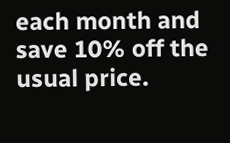each month and save 10% off the usual price.